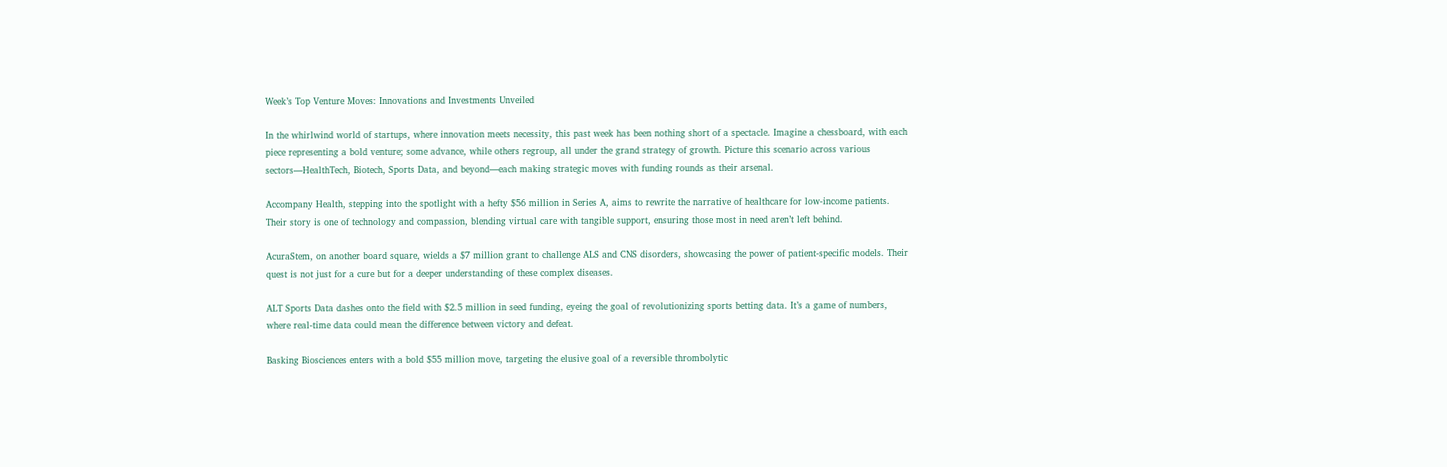Week’s Top Venture Moves: Innovations and Investments Unveiled

In the whirlwind world of startups, where innovation meets necessity, this past week has been nothing short of a spectacle. Imagine a chessboard, with each piece representing a bold venture; some advance, while others regroup, all under the grand strategy of growth. Picture this scenario across various sectors—HealthTech, Biotech, Sports Data, and beyond—each making strategic moves with funding rounds as their arsenal.

Accompany Health, stepping into the spotlight with a hefty $56 million in Series A, aims to rewrite the narrative of healthcare for low-income patients. Their story is one of technology and compassion, blending virtual care with tangible support, ensuring those most in need aren’t left behind.

AcuraStem, on another board square, wields a $7 million grant to challenge ALS and CNS disorders, showcasing the power of patient-specific models. Their quest is not just for a cure but for a deeper understanding of these complex diseases.

ALT Sports Data dashes onto the field with $2.5 million in seed funding, eyeing the goal of revolutionizing sports betting data. It’s a game of numbers, where real-time data could mean the difference between victory and defeat.

Basking Biosciences enters with a bold $55 million move, targeting the elusive goal of a reversible thrombolytic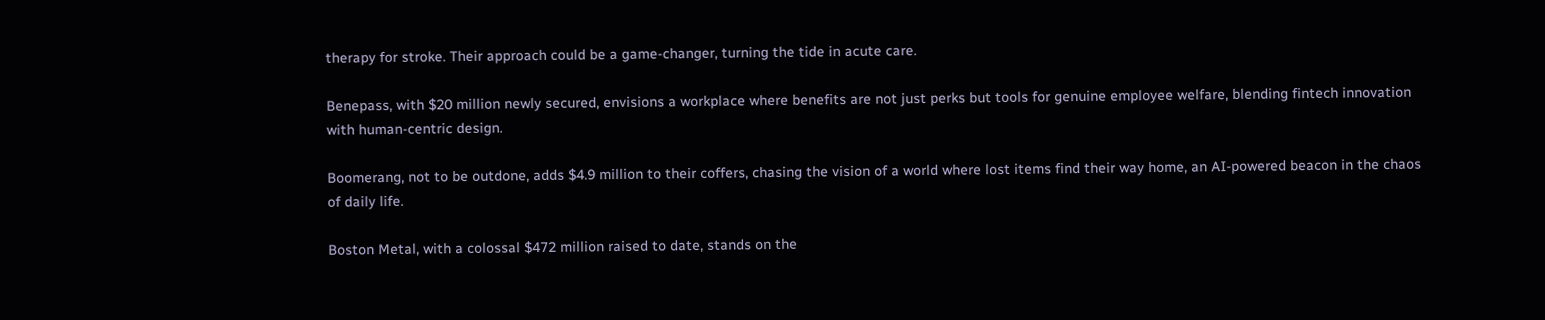therapy for stroke. Their approach could be a game-changer, turning the tide in acute care.

Benepass, with $20 million newly secured, envisions a workplace where benefits are not just perks but tools for genuine employee welfare, blending fintech innovation with human-centric design.

Boomerang, not to be outdone, adds $4.9 million to their coffers, chasing the vision of a world where lost items find their way home, an AI-powered beacon in the chaos of daily life.

Boston Metal, with a colossal $472 million raised to date, stands on the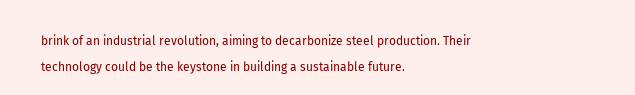brink of an industrial revolution, aiming to decarbonize steel production. Their technology could be the keystone in building a sustainable future.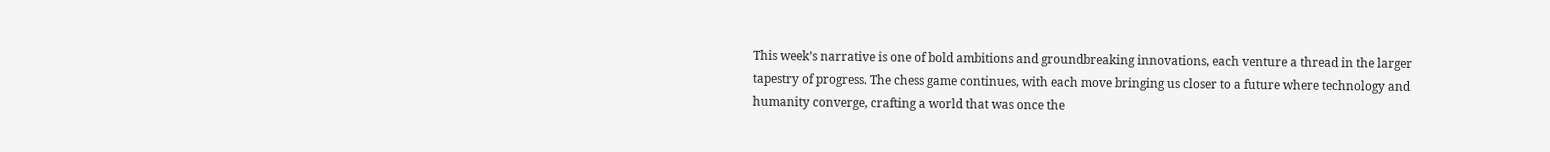This week’s narrative is one of bold ambitions and groundbreaking innovations, each venture a thread in the larger tapestry of progress. The chess game continues, with each move bringing us closer to a future where technology and humanity converge, crafting a world that was once the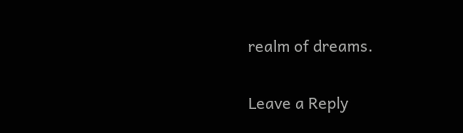realm of dreams.

Leave a Reply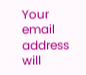Your email address will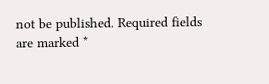not be published. Required fields are marked *